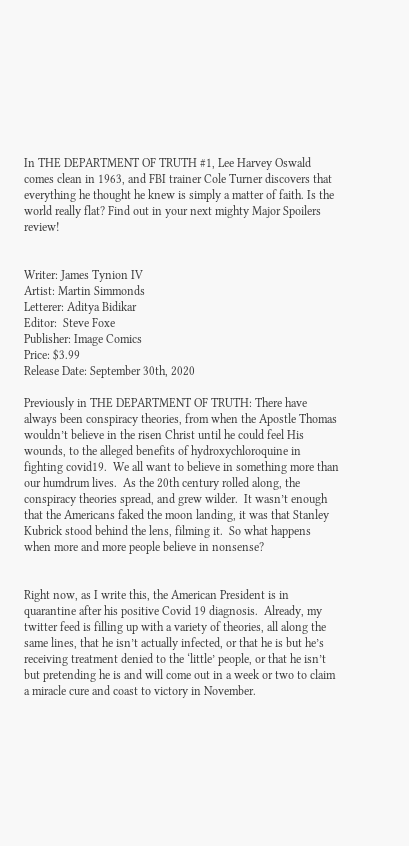In THE DEPARTMENT OF TRUTH #1, Lee Harvey Oswald comes clean in 1963, and FBI trainer Cole Turner discovers that everything he thought he knew is simply a matter of faith. Is the world really flat? Find out in your next mighty Major Spoilers review!


Writer: James Tynion IV
Artist: Martin Simmonds
Letterer: Aditya Bidikar
Editor:  Steve Foxe
Publisher: Image Comics
Price: $3.99
Release Date: September 30th, 2020

Previously in THE DEPARTMENT OF TRUTH: There have always been conspiracy theories, from when the Apostle Thomas wouldn’t believe in the risen Christ until he could feel His wounds, to the alleged benefits of hydroxychloroquine in fighting covid19.  We all want to believe in something more than our humdrum lives.  As the 20th century rolled along, the conspiracy theories spread, and grew wilder.  It wasn’t enough that the Americans faked the moon landing, it was that Stanley Kubrick stood behind the lens, filming it.  So what happens when more and more people believe in nonsense?


Right now, as I write this, the American President is in quarantine after his positive Covid 19 diagnosis.  Already, my twitter feed is filling up with a variety of theories, all along the same lines, that he isn’t actually infected, or that he is but he’s receiving treatment denied to the ‘little’ people, or that he isn’t but pretending he is and will come out in a week or two to claim a miracle cure and coast to victory in November.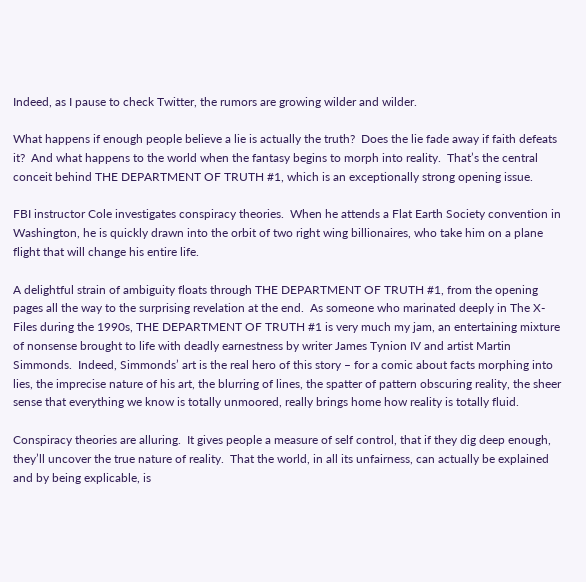Indeed, as I pause to check Twitter, the rumors are growing wilder and wilder.

What happens if enough people believe a lie is actually the truth?  Does the lie fade away if faith defeats it?  And what happens to the world when the fantasy begins to morph into reality.  That’s the central conceit behind THE DEPARTMENT OF TRUTH #1, which is an exceptionally strong opening issue.

FBI instructor Cole investigates conspiracy theories.  When he attends a Flat Earth Society convention in Washington, he is quickly drawn into the orbit of two right wing billionaires, who take him on a plane flight that will change his entire life.

A delightful strain of ambiguity floats through THE DEPARTMENT OF TRUTH #1, from the opening pages all the way to the surprising revelation at the end.  As someone who marinated deeply in The X-Files during the 1990s, THE DEPARTMENT OF TRUTH #1 is very much my jam, an entertaining mixture of nonsense brought to life with deadly earnestness by writer James Tynion IV and artist Martin Simmonds.  Indeed, Simmonds’ art is the real hero of this story – for a comic about facts morphing into lies, the imprecise nature of his art, the blurring of lines, the spatter of pattern obscuring reality, the sheer sense that everything we know is totally unmoored, really brings home how reality is totally fluid.

Conspiracy theories are alluring.  It gives people a measure of self control, that if they dig deep enough, they’ll uncover the true nature of reality.  That the world, in all its unfairness, can actually be explained and by being explicable, is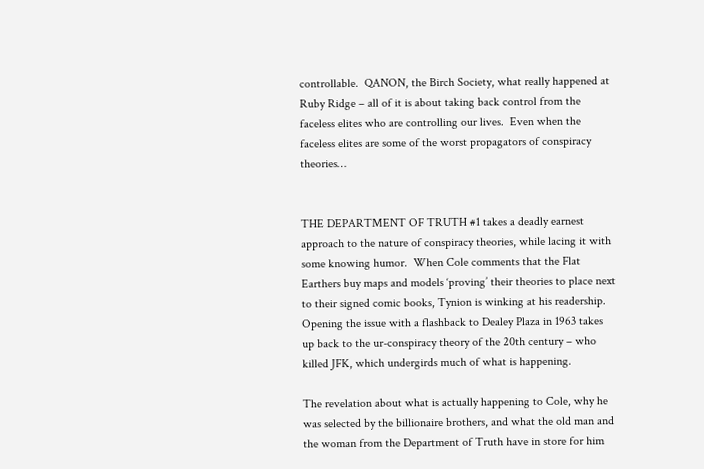controllable.  QANON, the Birch Society, what really happened at Ruby Ridge – all of it is about taking back control from the faceless elites who are controlling our lives.  Even when the faceless elites are some of the worst propagators of conspiracy theories…


THE DEPARTMENT OF TRUTH #1 takes a deadly earnest approach to the nature of conspiracy theories, while lacing it with some knowing humor.  When Cole comments that the Flat Earthers buy maps and models ‘proving’ their theories to place next to their signed comic books, Tynion is winking at his readership.  Opening the issue with a flashback to Dealey Plaza in 1963 takes up back to the ur-conspiracy theory of the 20th century – who killed JFK, which undergirds much of what is happening.

The revelation about what is actually happening to Cole, why he was selected by the billionaire brothers, and what the old man and the woman from the Department of Truth have in store for him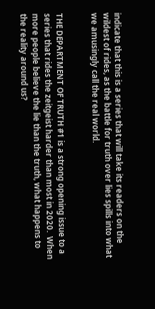indicate that this is a series that will take its readers on the wildest of rides, as the battle for truth over lies spills into what we amusingly call the real world.


THE DEPARTMENT OF TRUTH #1 is a strong opening issue to a series that rides the zeitgeist harder than most in 2020.  When more people believe the lie than the truth, what happens to the reality around us?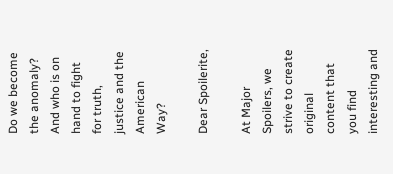Do we become the anomaly?  And who is on hand to fight for truth, justice and the American Way?

Dear Spoilerite,

At Major Spoilers, we strive to create original content that you find interesting and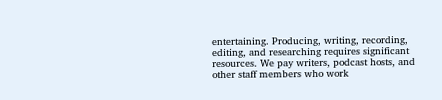entertaining. Producing, writing, recording, editing, and researching requires significant resources. We pay writers, podcast hosts, and other staff members who work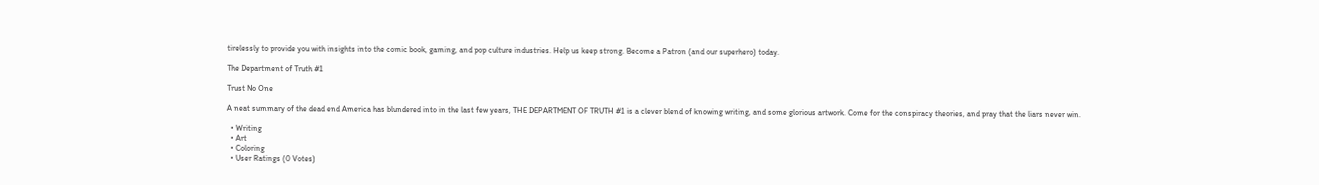tirelessly to provide you with insights into the comic book, gaming, and pop culture industries. Help us keep strong. Become a Patron (and our superhero) today.

The Department of Truth #1

Trust No One

A neat summary of the dead end America has blundered into in the last few years, THE DEPARTMENT OF TRUTH #1 is a clever blend of knowing writing, and some glorious artwork. Come for the conspiracy theories, and pray that the liars never win.

  • Writing
  • Art
  • Coloring
  • User Ratings (0 Votes)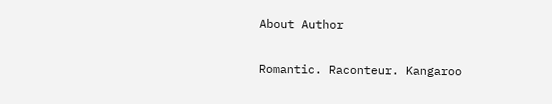About Author

Romantic. Raconteur. Kangaroo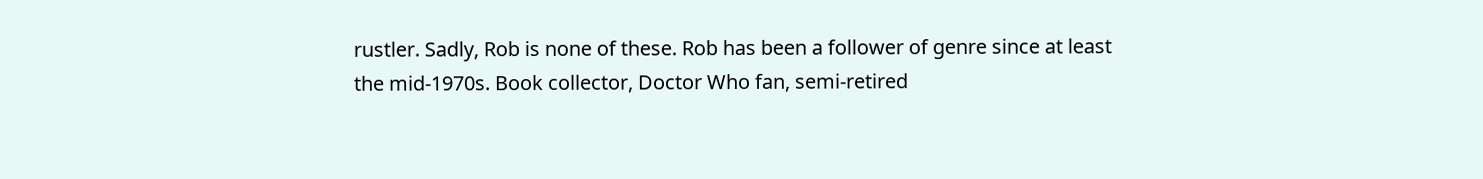rustler. Sadly, Rob is none of these. Rob has been a follower of genre since at least the mid-1970s. Book collector, Doctor Who fan, semi-retired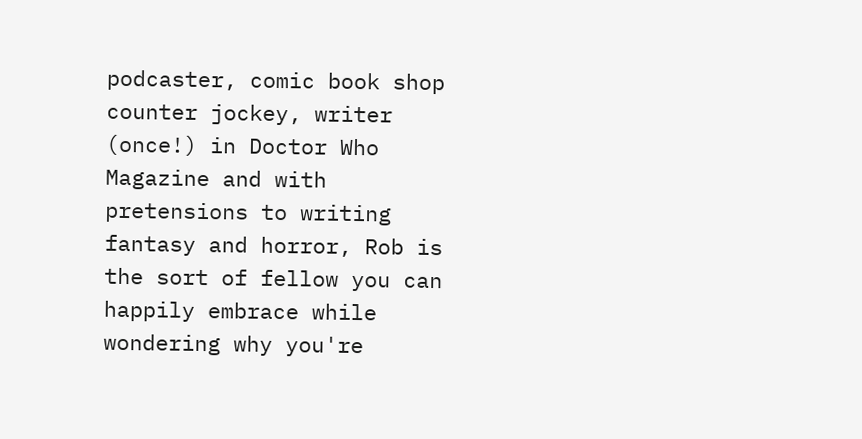podcaster, comic book shop counter jockey, writer (once!) in Doctor Who Magazine and with pretensions to writing fantasy and horror, Rob is the sort of fellow you can happily embrace while wondering why you're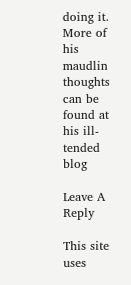doing it. More of his maudlin thoughts can be found at his ill-tended blog

Leave A Reply

This site uses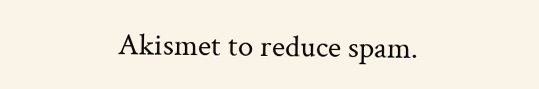Akismet to reduce spam.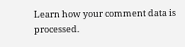Learn how your comment data is processed.